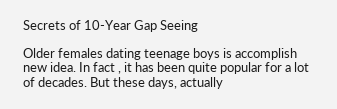Secrets of 10-Year Gap Seeing

Older females dating teenage boys is accomplish new idea. In fact , it has been quite popular for a lot of decades. But these days, actually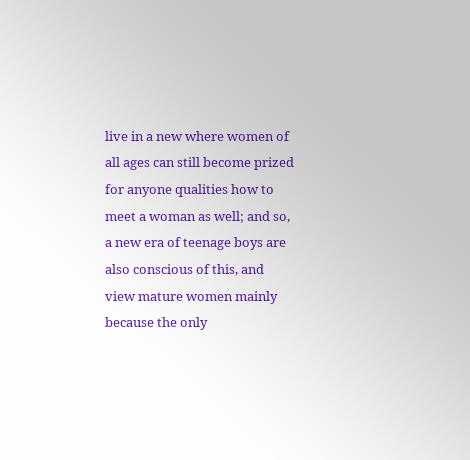live in a new where women of all ages can still become prized for anyone qualities how to meet a woman as well; and so, a new era of teenage boys are also conscious of this, and view mature women mainly because the only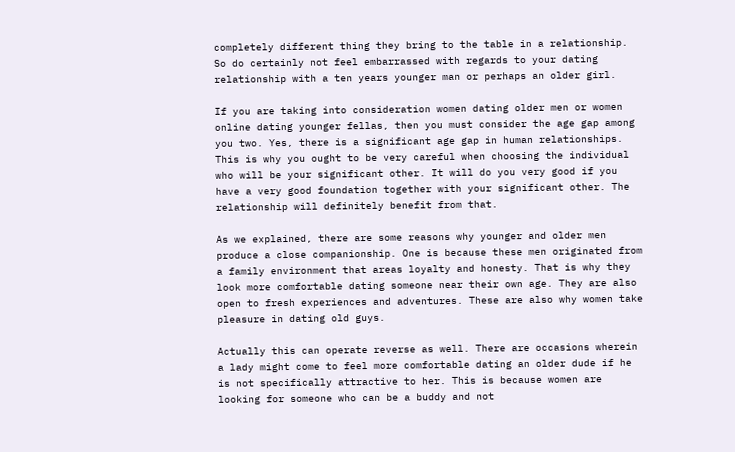completely different thing they bring to the table in a relationship. So do certainly not feel embarrassed with regards to your dating relationship with a ten years younger man or perhaps an older girl.

If you are taking into consideration women dating older men or women online dating younger fellas, then you must consider the age gap among you two. Yes, there is a significant age gap in human relationships. This is why you ought to be very careful when choosing the individual who will be your significant other. It will do you very good if you have a very good foundation together with your significant other. The relationship will definitely benefit from that.

As we explained, there are some reasons why younger and older men produce a close companionship. One is because these men originated from a family environment that areas loyalty and honesty. That is why they look more comfortable dating someone near their own age. They are also open to fresh experiences and adventures. These are also why women take pleasure in dating old guys.

Actually this can operate reverse as well. There are occasions wherein a lady might come to feel more comfortable dating an older dude if he is not specifically attractive to her. This is because women are looking for someone who can be a buddy and not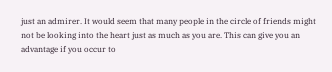just an admirer. It would seem that many people in the circle of friends might not be looking into the heart just as much as you are. This can give you an advantage if you occur to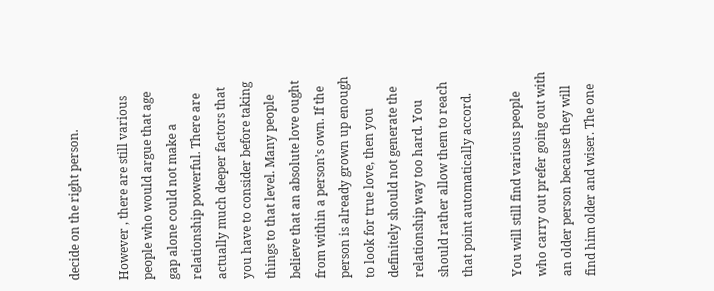decide on the right person.

However , there are still various people who would argue that age gap alone could not make a relationship powerful. There are actually much deeper factors that you have to consider before taking things to that level. Many people believe that an absolute love ought from within a person’s own. If the person is already grown up enough to look for true love, then you definitely should not generate the relationship way too hard. You should rather allow them to reach that point automatically accord.

You will still find various people who carry out prefer going out with an older person because they will find him older and wiser. The one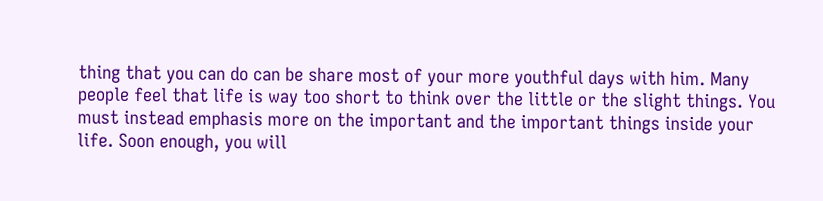thing that you can do can be share most of your more youthful days with him. Many people feel that life is way too short to think over the little or the slight things. You must instead emphasis more on the important and the important things inside your life. Soon enough, you will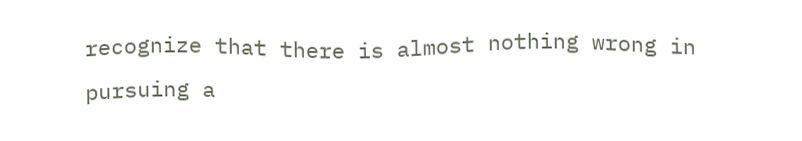recognize that there is almost nothing wrong in pursuing a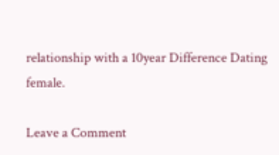relationship with a 10year Difference Dating female.

Leave a Comment